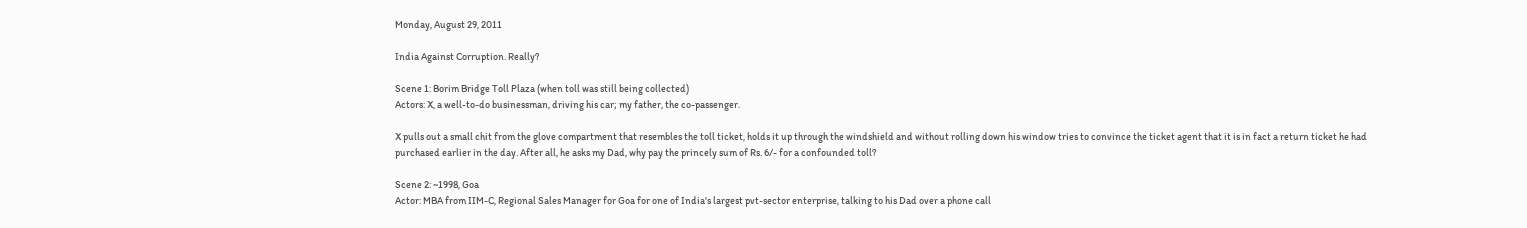Monday, August 29, 2011

India Against Corruption. Really?

Scene 1: Borim Bridge Toll Plaza (when toll was still being collected)
Actors: X, a well-to-do businessman, driving his car; my father, the co-passenger.

X pulls out a small chit from the glove compartment that resembles the toll ticket, holds it up through the windshield and without rolling down his window tries to convince the ticket agent that it is in fact a return ticket he had purchased earlier in the day. After all, he asks my Dad, why pay the princely sum of Rs. 6/- for a confounded toll?

Scene 2: ~1998, Goa
Actor: MBA from IIM-C, Regional Sales Manager for Goa for one of India's largest pvt-sector enterprise, talking to his Dad over a phone call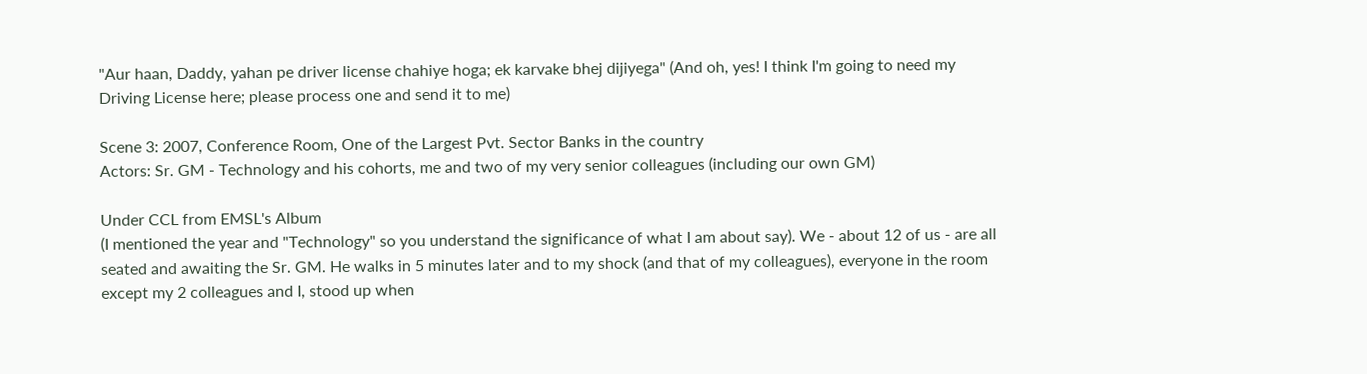"Aur haan, Daddy, yahan pe driver license chahiye hoga; ek karvake bhej dijiyega" (And oh, yes! I think I'm going to need my Driving License here; please process one and send it to me)

Scene 3: 2007, Conference Room, One of the Largest Pvt. Sector Banks in the country
Actors: Sr. GM - Technology and his cohorts, me and two of my very senior colleagues (including our own GM)

Under CCL from EMSL's Album
(I mentioned the year and "Technology" so you understand the significance of what I am about say). We - about 12 of us - are all seated and awaiting the Sr. GM. He walks in 5 minutes later and to my shock (and that of my colleagues), everyone in the room except my 2 colleagues and I, stood up when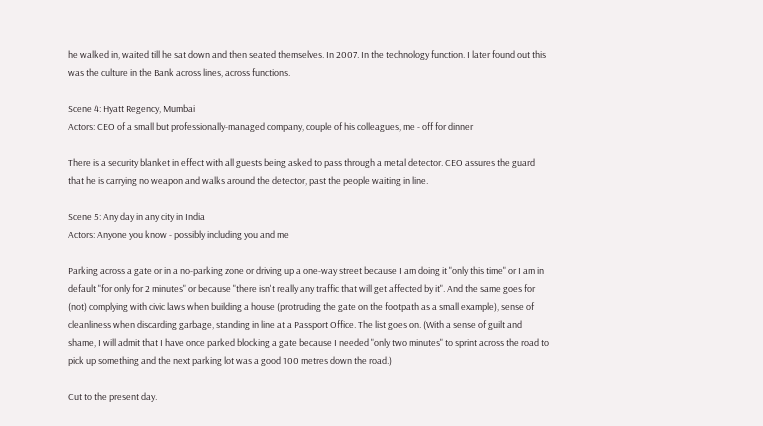he walked in, waited till he sat down and then seated themselves. In 2007. In the technology function. I later found out this was the culture in the Bank across lines, across functions.

Scene 4: Hyatt Regency, Mumbai
Actors: CEO of a small but professionally-managed company, couple of his colleagues, me - off for dinner

There is a security blanket in effect with all guests being asked to pass through a metal detector. CEO assures the guard that he is carrying no weapon and walks around the detector, past the people waiting in line.

Scene 5: Any day in any city in India
Actors: Anyone you know - possibly including you and me

Parking across a gate or in a no-parking zone or driving up a one-way street because I am doing it "only this time" or I am in default "for only for 2 minutes" or because "there isn't really any traffic that will get affected by it". And the same goes for (not) complying with civic laws when building a house (protruding the gate on the footpath as a small example), sense of cleanliness when discarding garbage, standing in line at a Passport Office. The list goes on. (With a sense of guilt and shame, I will admit that I have once parked blocking a gate because I needed "only two minutes" to sprint across the road to pick up something and the next parking lot was a good 100 metres down the road.)

Cut to the present day.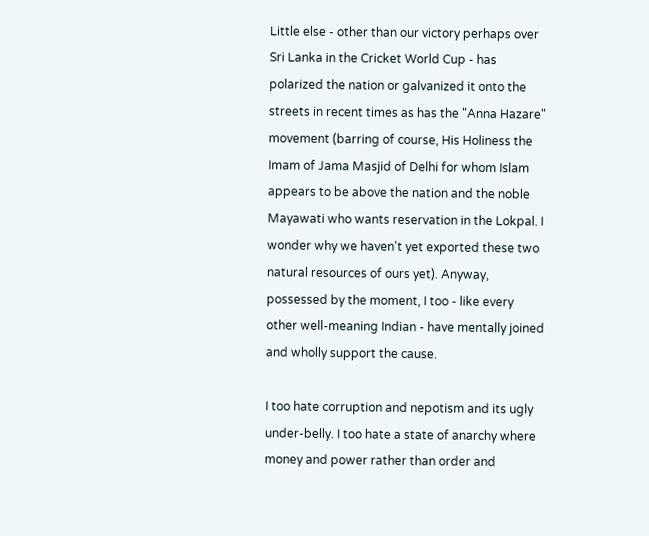Little else - other than our victory perhaps over Sri Lanka in the Cricket World Cup - has polarized the nation or galvanized it onto the streets in recent times as has the "Anna Hazare" movement (barring of course, His Holiness the Imam of Jama Masjid of Delhi for whom Islam appears to be above the nation and the noble Mayawati who wants reservation in the Lokpal. I wonder why we haven't yet exported these two natural resources of ours yet). Anyway, possessed by the moment, I too - like every other well-meaning Indian - have mentally joined and wholly support the cause.

I too hate corruption and nepotism and its ugly under-belly. I too hate a state of anarchy where money and power rather than order and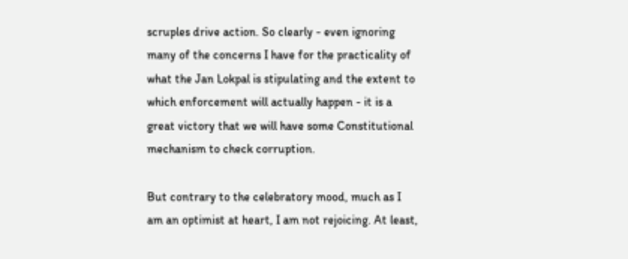scruples drive action. So clearly - even ignoring many of the concerns I have for the practicality of what the Jan Lokpal is stipulating and the extent to which enforcement will actually happen - it is a great victory that we will have some Constitutional mechanism to check corruption.

But contrary to the celebratory mood, much as I am an optimist at heart, I am not rejoicing. At least,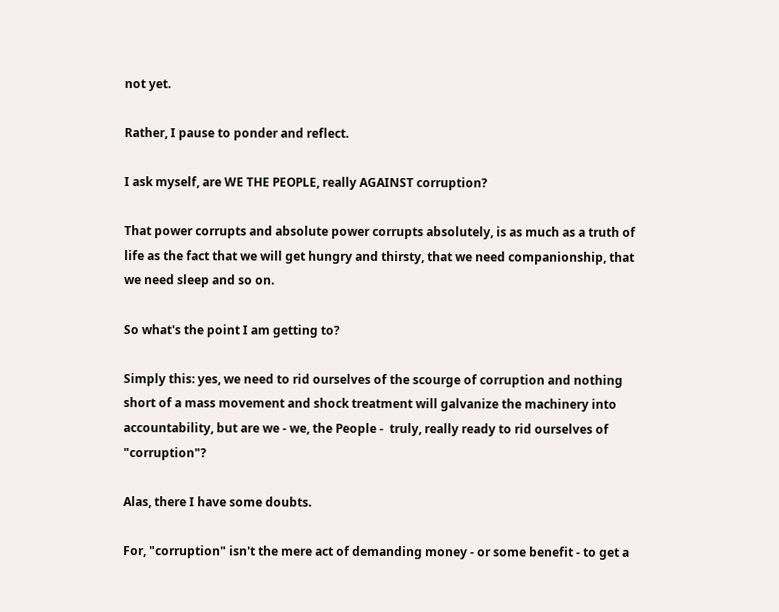not yet.

Rather, I pause to ponder and reflect.

I ask myself, are WE THE PEOPLE, really AGAINST corruption?

That power corrupts and absolute power corrupts absolutely, is as much as a truth of life as the fact that we will get hungry and thirsty, that we need companionship, that we need sleep and so on.

So what's the point I am getting to?

Simply this: yes, we need to rid ourselves of the scourge of corruption and nothing short of a mass movement and shock treatment will galvanize the machinery into accountability, but are we - we, the People -  truly, really ready to rid ourselves of "corruption"?

Alas, there I have some doubts.

For, "corruption" isn't the mere act of demanding money - or some benefit - to get a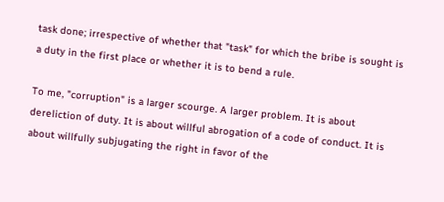task done; irrespective of whether that "task" for which the bribe is sought is a duty in the first place or whether it is to bend a rule.

To me, "corruption" is a larger scourge. A larger problem. It is about dereliction of duty. It is about willful abrogation of a code of conduct. It is about willfully subjugating the right in favor of the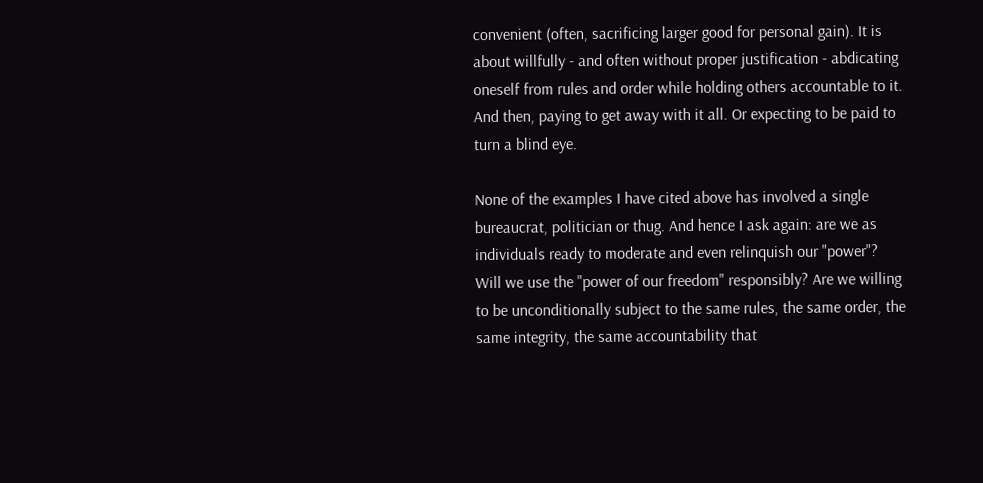convenient (often, sacrificing larger good for personal gain). It is about willfully - and often without proper justification - abdicating oneself from rules and order while holding others accountable to it. And then, paying to get away with it all. Or expecting to be paid to turn a blind eye.

None of the examples I have cited above has involved a single bureaucrat, politician or thug. And hence I ask again: are we as individuals ready to moderate and even relinquish our "power"? Will we use the "power of our freedom" responsibly? Are we willing to be unconditionally subject to the same rules, the same order, the same integrity, the same accountability that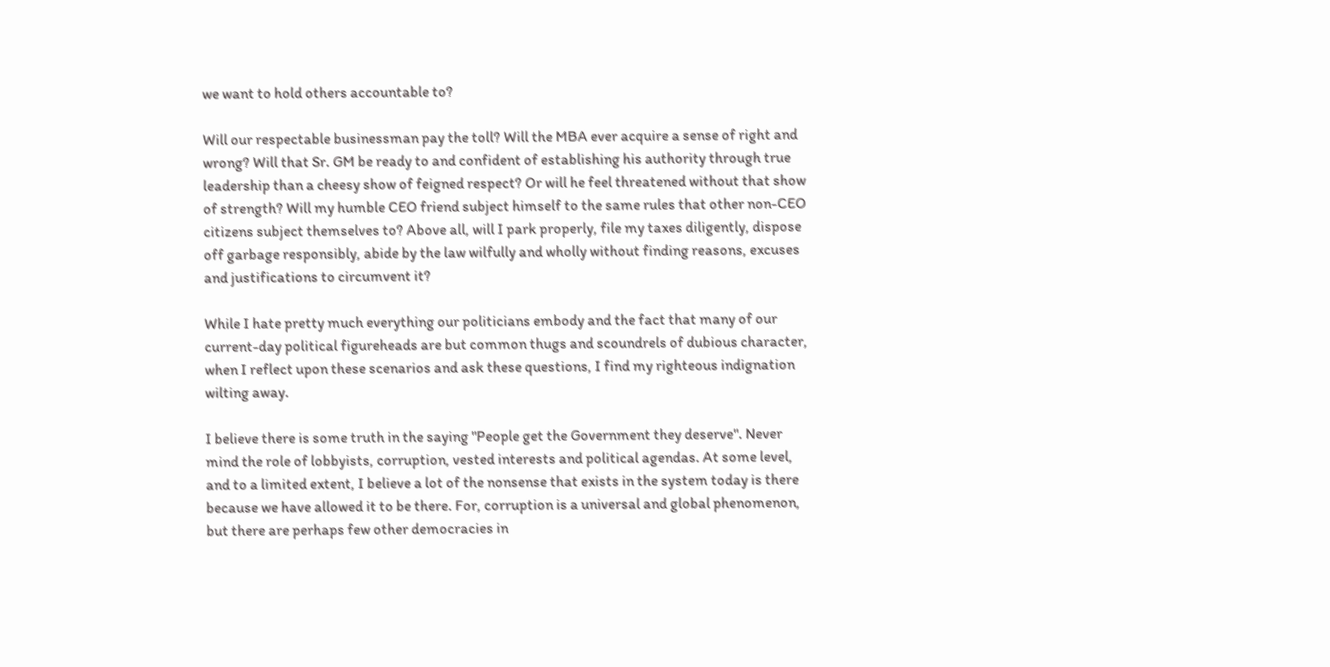we want to hold others accountable to?

Will our respectable businessman pay the toll? Will the MBA ever acquire a sense of right and wrong? Will that Sr. GM be ready to and confident of establishing his authority through true leadership than a cheesy show of feigned respect? Or will he feel threatened without that show of strength? Will my humble CEO friend subject himself to the same rules that other non-CEO citizens subject themselves to? Above all, will I park properly, file my taxes diligently, dispose off garbage responsibly, abide by the law wilfully and wholly without finding reasons, excuses and justifications to circumvent it?

While I hate pretty much everything our politicians embody and the fact that many of our current-day political figureheads are but common thugs and scoundrels of dubious character, when I reflect upon these scenarios and ask these questions, I find my righteous indignation wilting away.

I believe there is some truth in the saying "People get the Government they deserve". Never mind the role of lobbyists, corruption, vested interests and political agendas. At some level, and to a limited extent, I believe a lot of the nonsense that exists in the system today is there because we have allowed it to be there. For, corruption is a universal and global phenomenon, but there are perhaps few other democracies in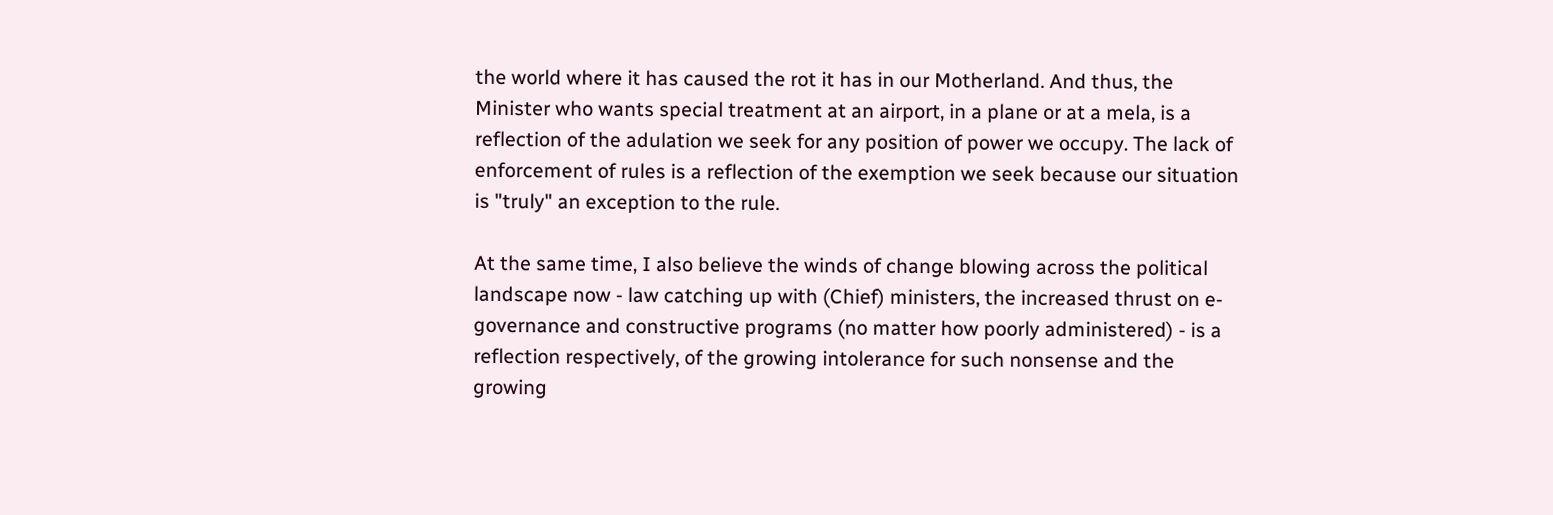the world where it has caused the rot it has in our Motherland. And thus, the Minister who wants special treatment at an airport, in a plane or at a mela, is a reflection of the adulation we seek for any position of power we occupy. The lack of enforcement of rules is a reflection of the exemption we seek because our situation is "truly" an exception to the rule.

At the same time, I also believe the winds of change blowing across the political landscape now - law catching up with (Chief) ministers, the increased thrust on e-governance and constructive programs (no matter how poorly administered) - is a reflection respectively, of the growing intolerance for such nonsense and the growing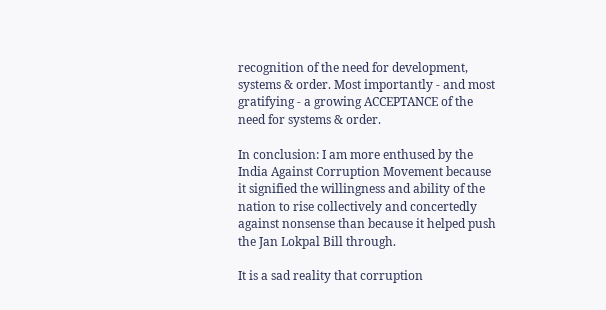recognition of the need for development, systems & order. Most importantly - and most gratifying - a growing ACCEPTANCE of the need for systems & order.

In conclusion: I am more enthused by the India Against Corruption Movement because it signified the willingness and ability of the nation to rise collectively and concertedly against nonsense than because it helped push the Jan Lokpal Bill through.

It is a sad reality that corruption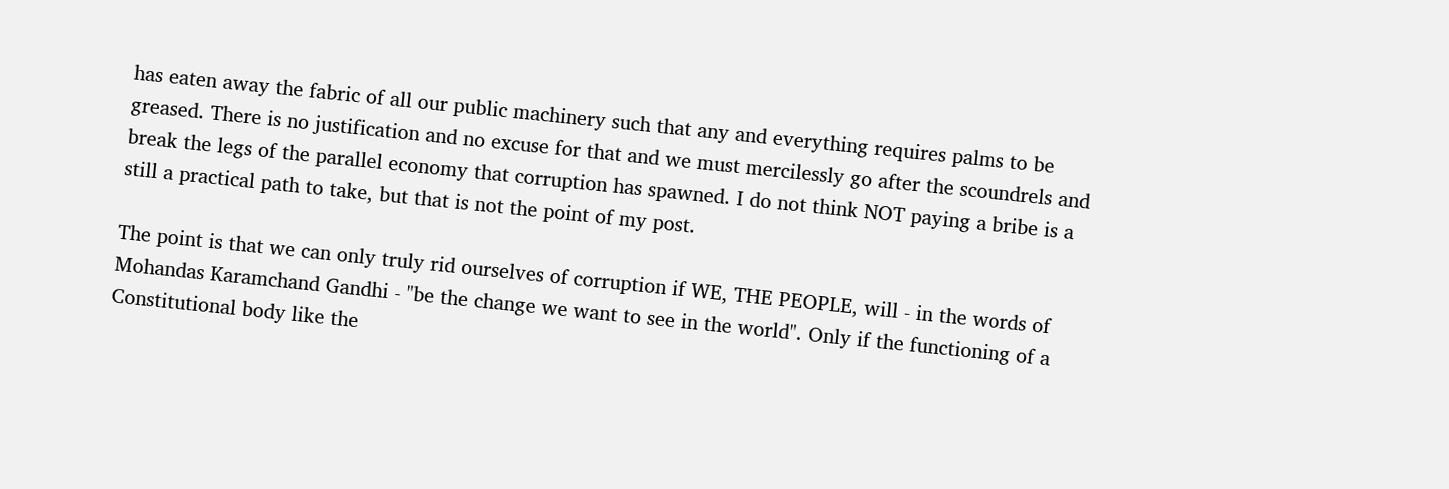has eaten away the fabric of all our public machinery such that any and everything requires palms to be greased. There is no justification and no excuse for that and we must mercilessly go after the scoundrels and break the legs of the parallel economy that corruption has spawned. I do not think NOT paying a bribe is a still a practical path to take, but that is not the point of my post.

The point is that we can only truly rid ourselves of corruption if WE, THE PEOPLE, will - in the words of Mohandas Karamchand Gandhi - "be the change we want to see in the world". Only if the functioning of a Constitutional body like the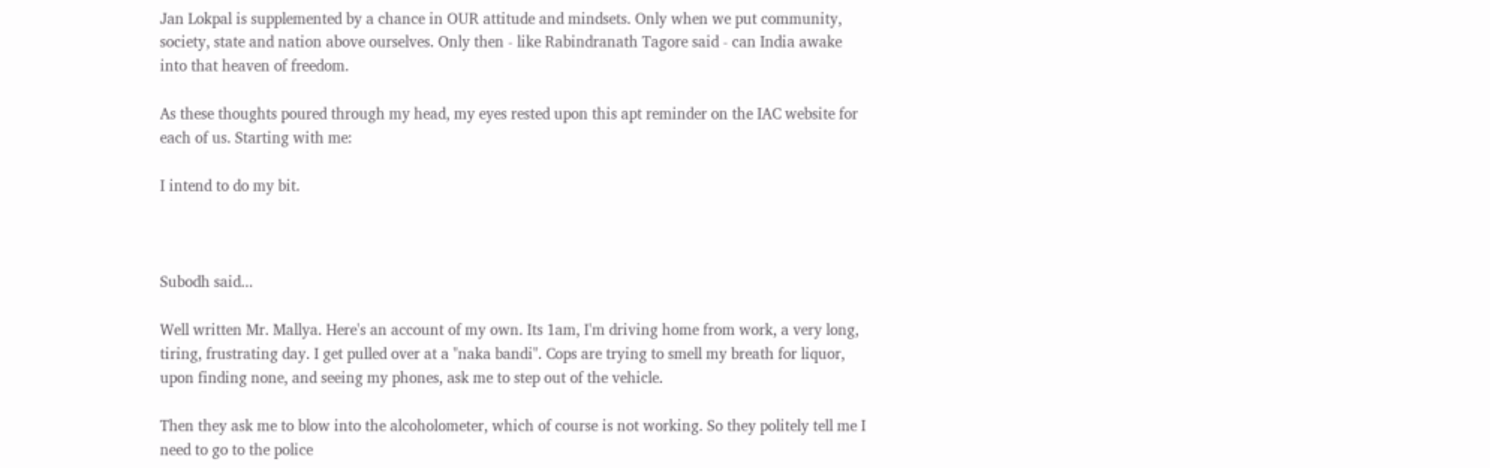Jan Lokpal is supplemented by a chance in OUR attitude and mindsets. Only when we put community, society, state and nation above ourselves. Only then - like Rabindranath Tagore said - can India awake into that heaven of freedom.

As these thoughts poured through my head, my eyes rested upon this apt reminder on the IAC website for each of us. Starting with me:

I intend to do my bit.



Subodh said...

Well written Mr. Mallya. Here's an account of my own. Its 1am, I'm driving home from work, a very long, tiring, frustrating day. I get pulled over at a "naka bandi". Cops are trying to smell my breath for liquor, upon finding none, and seeing my phones, ask me to step out of the vehicle.

Then they ask me to blow into the alcoholometer, which of course is not working. So they politely tell me I need to go to the police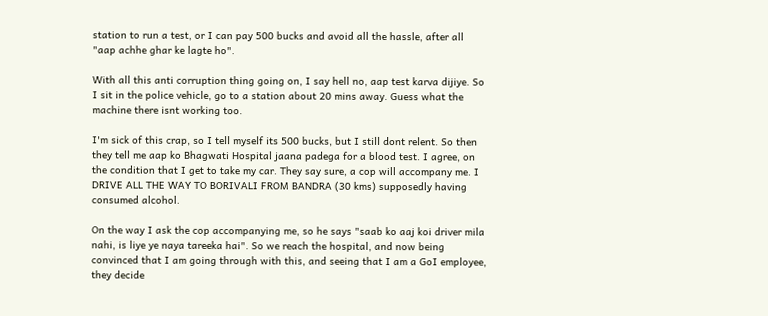station to run a test, or I can pay 500 bucks and avoid all the hassle, after all "aap achhe ghar ke lagte ho".

With all this anti corruption thing going on, I say hell no, aap test karva dijiye. So I sit in the police vehicle, go to a station about 20 mins away. Guess what the machine there isnt working too.

I'm sick of this crap, so I tell myself its 500 bucks, but I still dont relent. So then they tell me aap ko Bhagwati Hospital jaana padega for a blood test. I agree, on the condition that I get to take my car. They say sure, a cop will accompany me. I DRIVE ALL THE WAY TO BORIVALI FROM BANDRA (30 kms) supposedly having consumed alcohol.

On the way I ask the cop accompanying me, so he says "saab ko aaj koi driver mila nahi, is liye ye naya tareeka hai". So we reach the hospital, and now being convinced that I am going through with this, and seeing that I am a GoI employee, they decide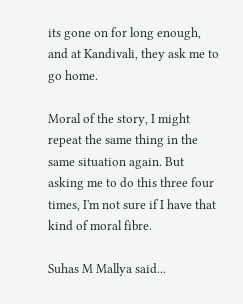its gone on for long enough, and at Kandivali, they ask me to go home.

Moral of the story, I might repeat the same thing in the same situation again. But asking me to do this three four times, I'm not sure if I have that kind of moral fibre.

Suhas M Mallya said...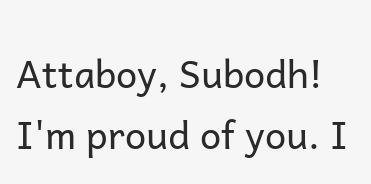Attaboy, Subodh! I'm proud of you. I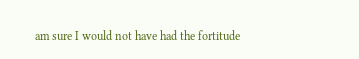am sure I would not have had the fortitude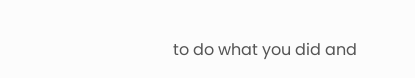to do what you did and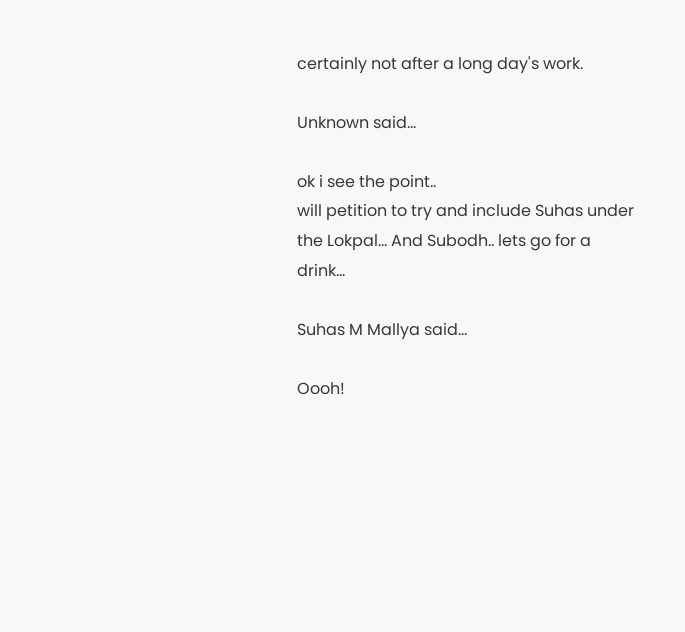certainly not after a long day's work.

Unknown said...

ok i see the point..
will petition to try and include Suhas under the Lokpal... And Subodh.. lets go for a drink...

Suhas M Mallya said...

Oooh!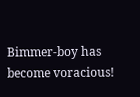Bimmer-boy has become voracious!